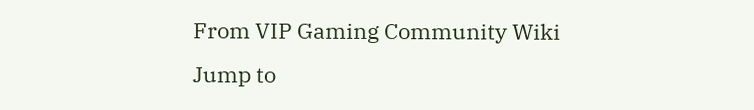From VIP Gaming Community Wiki
Jump to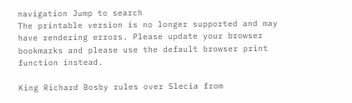navigation Jump to search
The printable version is no longer supported and may have rendering errors. Please update your browser bookmarks and please use the default browser print function instead.

King Richard Bosby rules over Slecia from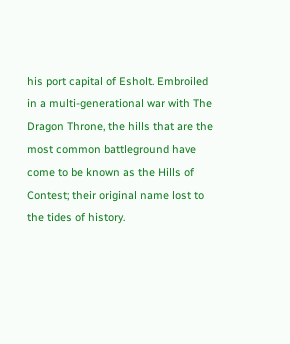his port capital of Esholt. Embroiled in a multi-generational war with The Dragon Throne, the hills that are the most common battleground have come to be known as the Hills of Contest; their original name lost to the tides of history.